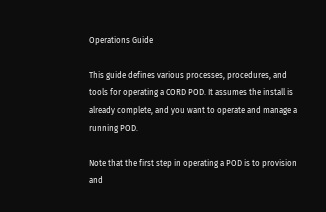Operations Guide

This guide defines various processes, procedures, and tools for operating a CORD POD. It assumes the install is already complete, and you want to operate and manage a running POD.

Note that the first step in operating a POD is to provision and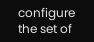configure the set of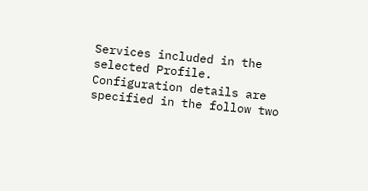Services included in the selected Profile. Configuration details are specified in the follow two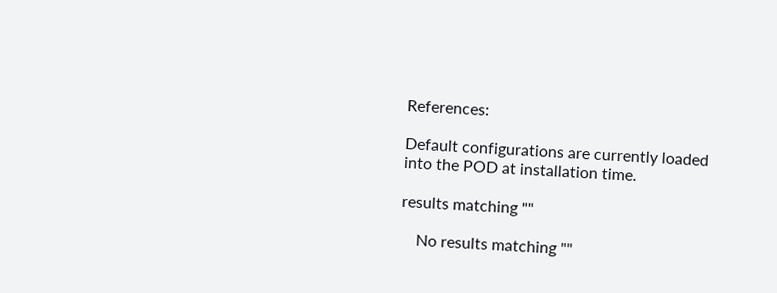References:

Default configurations are currently loaded into the POD at installation time.

results matching ""

    No results matching ""